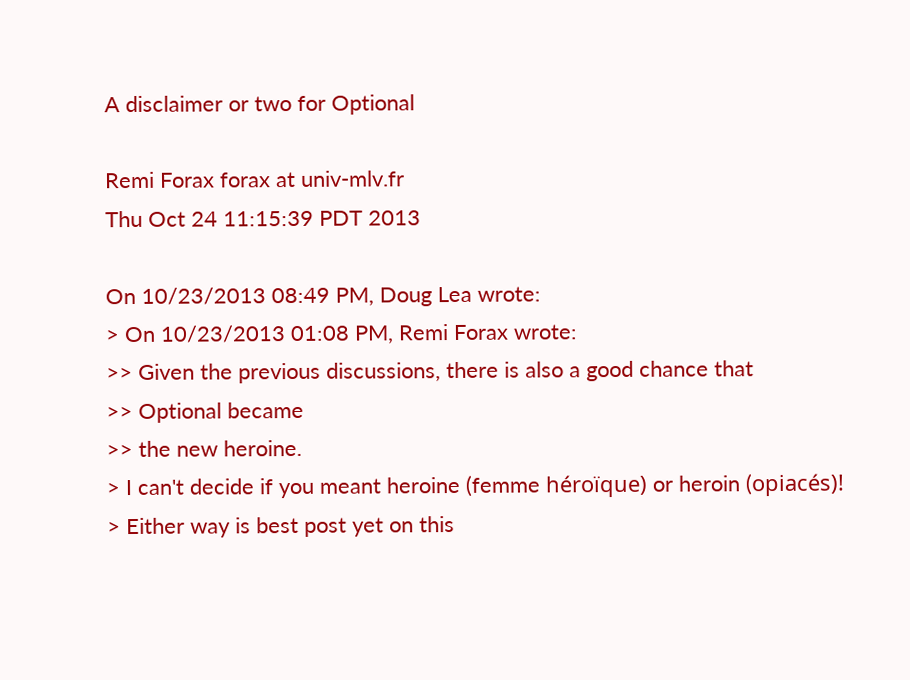A disclaimer or two for Optional

Remi Forax forax at univ-mlv.fr
Thu Oct 24 11:15:39 PDT 2013

On 10/23/2013 08:49 PM, Doug Lea wrote:
> On 10/23/2013 01:08 PM, Remi Forax wrote:
>> Given the previous discussions, there is also a good chance that
>> Optional became
>> the new heroine.
> I can't decide if you meant heroine (femme héroïque) or heroin (opiacés)!
> Either way is best post yet on this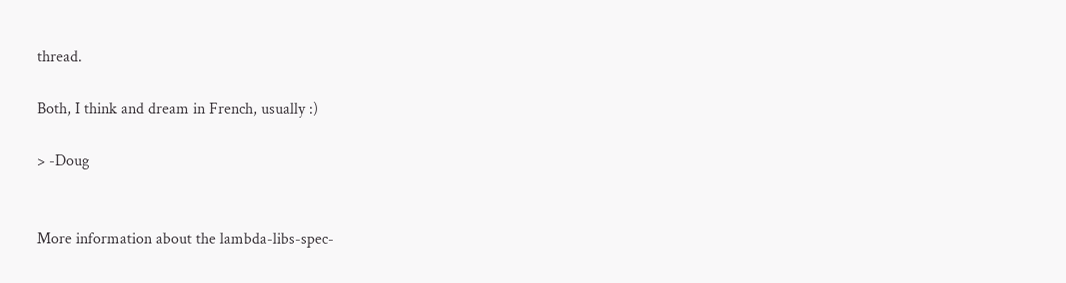thread.

Both, I think and dream in French, usually :)

> -Doug


More information about the lambda-libs-spec-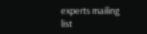experts mailing list